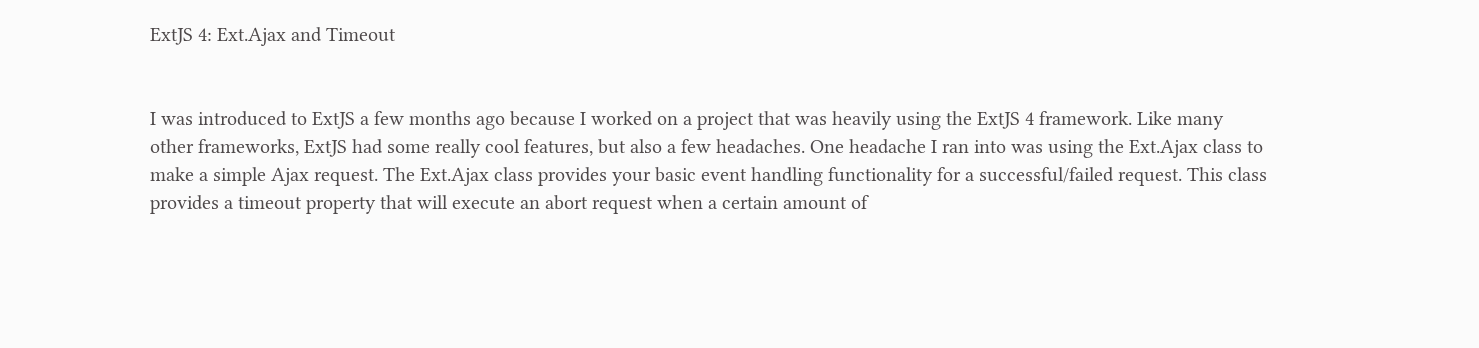ExtJS 4: Ext.Ajax and Timeout


I was introduced to ExtJS a few months ago because I worked on a project that was heavily using the ExtJS 4 framework. Like many other frameworks, ExtJS had some really cool features, but also a few headaches. One headache I ran into was using the Ext.Ajax class to make a simple Ajax request. The Ext.Ajax class provides your basic event handling functionality for a successful/failed request. This class provides a timeout property that will execute an abort request when a certain amount of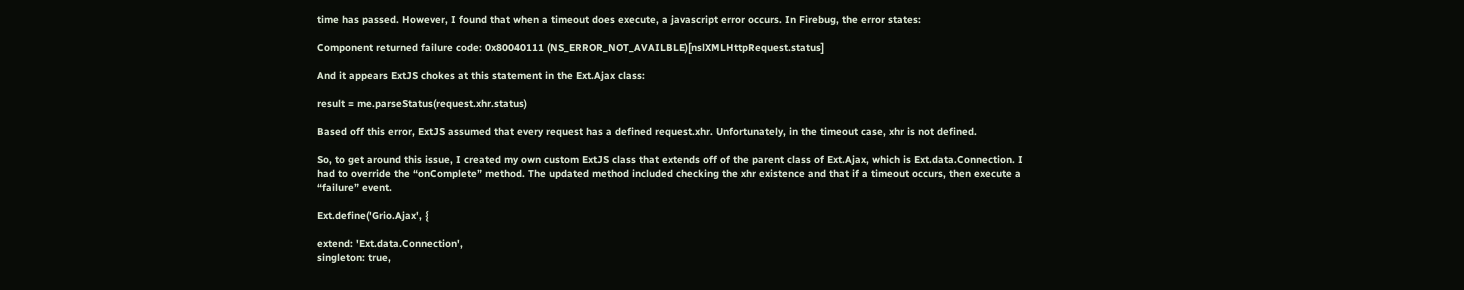time has passed. However, I found that when a timeout does execute, a javascript error occurs. In Firebug, the error states:

Component returned failure code: 0x80040111 (NS_ERROR_NOT_AVAILBLE)[nslXMLHttpRequest.status]

And it appears ExtJS chokes at this statement in the Ext.Ajax class:

result = me.parseStatus(request.xhr.status)

Based off this error, ExtJS assumed that every request has a defined request.xhr. Unfortunately, in the timeout case, xhr is not defined.

So, to get around this issue, I created my own custom ExtJS class that extends off of the parent class of Ext.Ajax, which is Ext.data.Connection. I had to override the “onComplete” method. The updated method included checking the xhr existence and that if a timeout occurs, then execute a “failure” event.

Ext.define('Grio.Ajax', {

extend: 'Ext.data.Connection',
singleton: true,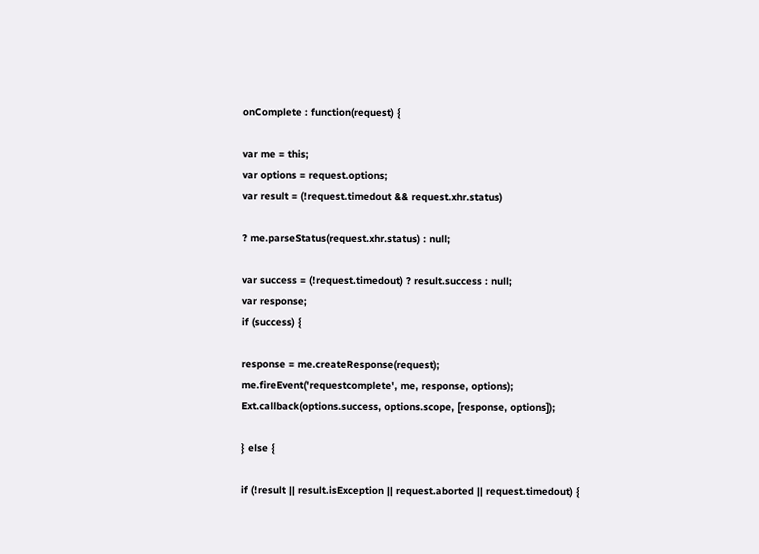onComplete : function(request) {

var me = this;
var options = request.options;
var result = (!request.timedout && request.xhr.status)

? me.parseStatus(request.xhr.status) : null;

var success = (!request.timedout) ? result.success : null;
var response;
if (success) {

response = me.createResponse(request);
me.fireEvent('requestcomplete', me, response, options);
Ext.callback(options.success, options.scope, [response, options]);

} else {

if (!result || result.isException || request.aborted || request.timedout) {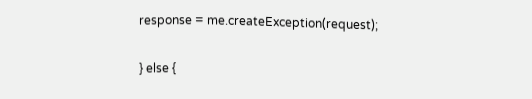response = me.createException(request);

} else {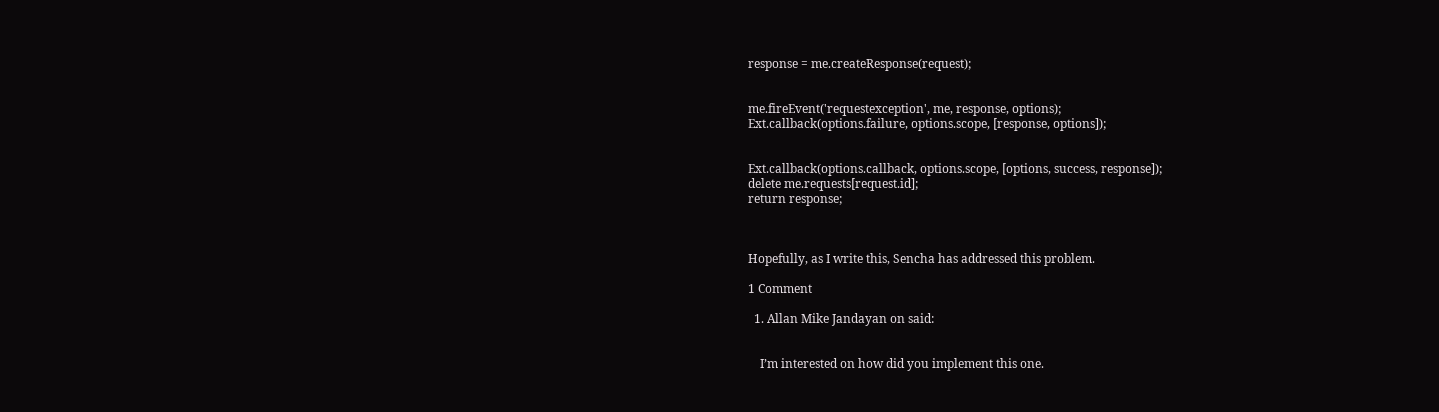response = me.createResponse(request);


me.fireEvent('requestexception', me, response, options);
Ext.callback(options.failure, options.scope, [response, options]);


Ext.callback(options.callback, options.scope, [options, success, response]);
delete me.requests[request.id];
return response;



Hopefully, as I write this, Sencha has addressed this problem.

1 Comment

  1. Allan Mike Jandayan on said:


    I’m interested on how did you implement this one.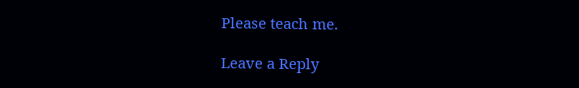Please teach me.

Leave a Reply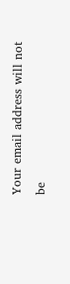Your email address will not be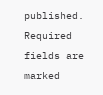published. Required fields are marked